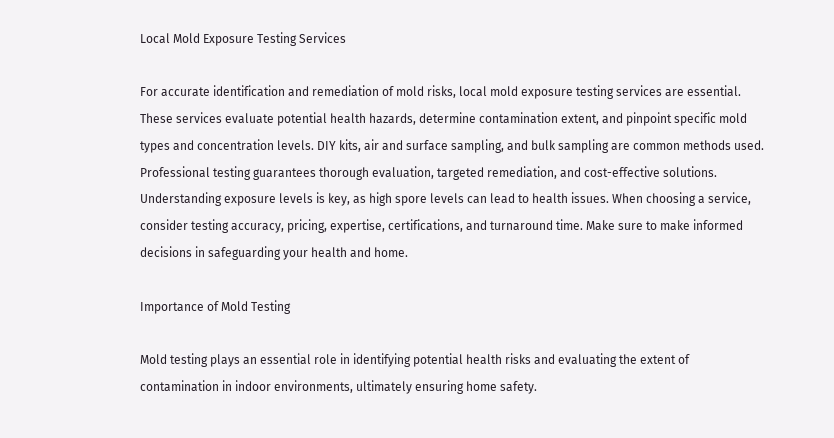Local Mold Exposure Testing Services

For accurate identification and remediation of mold risks, local mold exposure testing services are essential. These services evaluate potential health hazards, determine contamination extent, and pinpoint specific mold types and concentration levels. DIY kits, air and surface sampling, and bulk sampling are common methods used. Professional testing guarantees thorough evaluation, targeted remediation, and cost-effective solutions. Understanding exposure levels is key, as high spore levels can lead to health issues. When choosing a service, consider testing accuracy, pricing, expertise, certifications, and turnaround time. Make sure to make informed decisions in safeguarding your health and home.

Importance of Mold Testing

Mold testing plays an essential role in identifying potential health risks and evaluating the extent of contamination in indoor environments, ultimately ensuring home safety.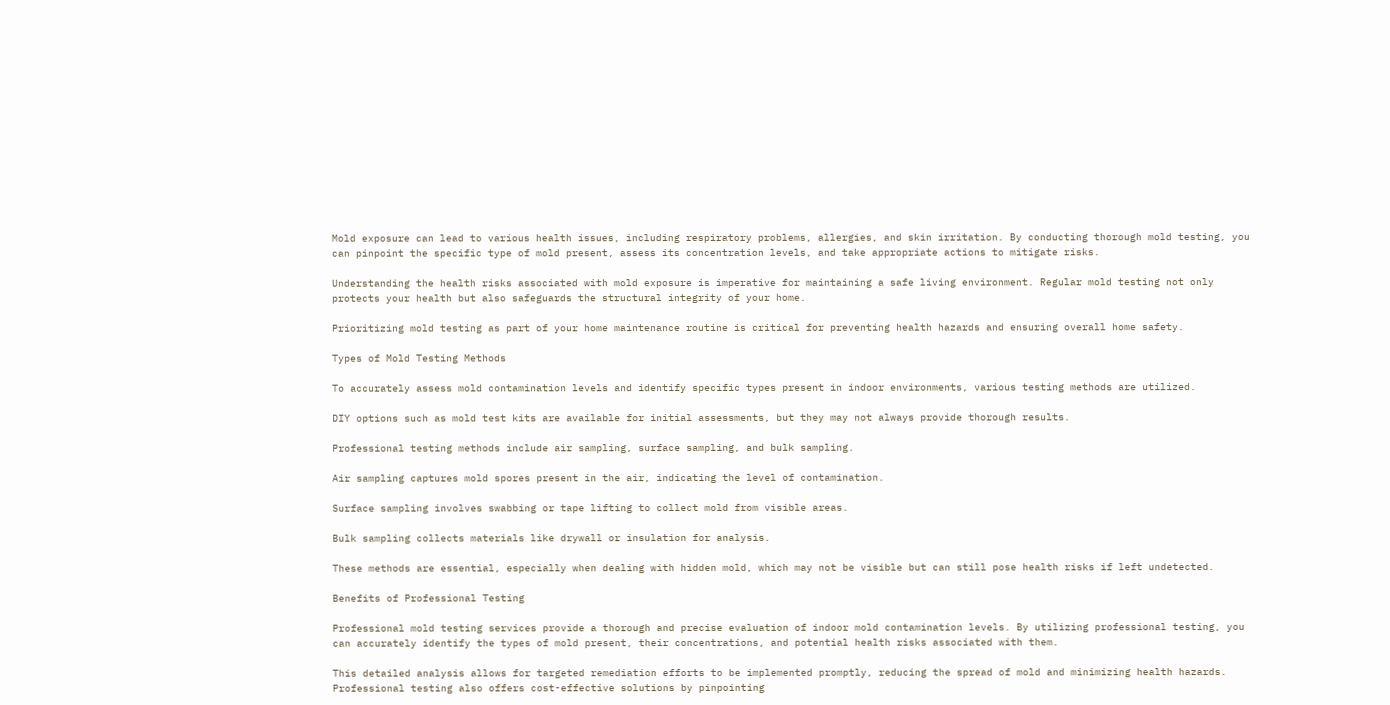Mold exposure can lead to various health issues, including respiratory problems, allergies, and skin irritation. By conducting thorough mold testing, you can pinpoint the specific type of mold present, assess its concentration levels, and take appropriate actions to mitigate risks.

Understanding the health risks associated with mold exposure is imperative for maintaining a safe living environment. Regular mold testing not only protects your health but also safeguards the structural integrity of your home.

Prioritizing mold testing as part of your home maintenance routine is critical for preventing health hazards and ensuring overall home safety.

Types of Mold Testing Methods

To accurately assess mold contamination levels and identify specific types present in indoor environments, various testing methods are utilized.

DIY options such as mold test kits are available for initial assessments, but they may not always provide thorough results.

Professional testing methods include air sampling, surface sampling, and bulk sampling.

Air sampling captures mold spores present in the air, indicating the level of contamination.

Surface sampling involves swabbing or tape lifting to collect mold from visible areas.

Bulk sampling collects materials like drywall or insulation for analysis.

These methods are essential, especially when dealing with hidden mold, which may not be visible but can still pose health risks if left undetected.

Benefits of Professional Testing

Professional mold testing services provide a thorough and precise evaluation of indoor mold contamination levels. By utilizing professional testing, you can accurately identify the types of mold present, their concentrations, and potential health risks associated with them.

This detailed analysis allows for targeted remediation efforts to be implemented promptly, reducing the spread of mold and minimizing health hazards. Professional testing also offers cost-effective solutions by pinpointing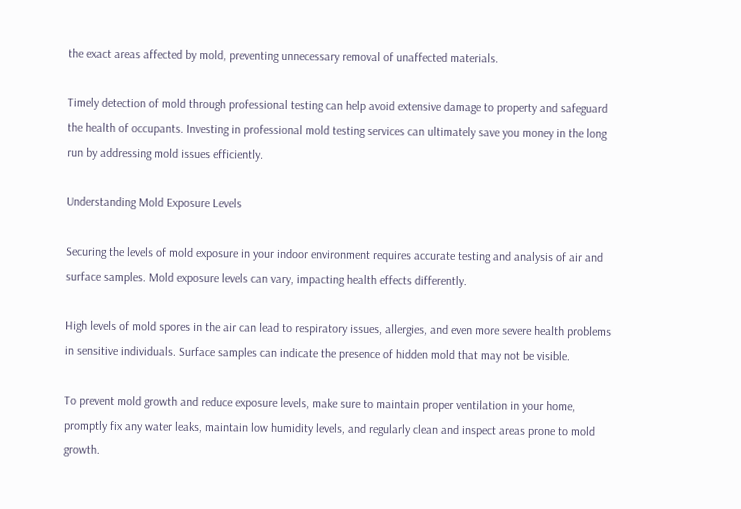the exact areas affected by mold, preventing unnecessary removal of unaffected materials.

Timely detection of mold through professional testing can help avoid extensive damage to property and safeguard the health of occupants. Investing in professional mold testing services can ultimately save you money in the long run by addressing mold issues efficiently.

Understanding Mold Exposure Levels

Securing the levels of mold exposure in your indoor environment requires accurate testing and analysis of air and surface samples. Mold exposure levels can vary, impacting health effects differently.

High levels of mold spores in the air can lead to respiratory issues, allergies, and even more severe health problems in sensitive individuals. Surface samples can indicate the presence of hidden mold that may not be visible.

To prevent mold growth and reduce exposure levels, make sure to maintain proper ventilation in your home, promptly fix any water leaks, maintain low humidity levels, and regularly clean and inspect areas prone to mold growth.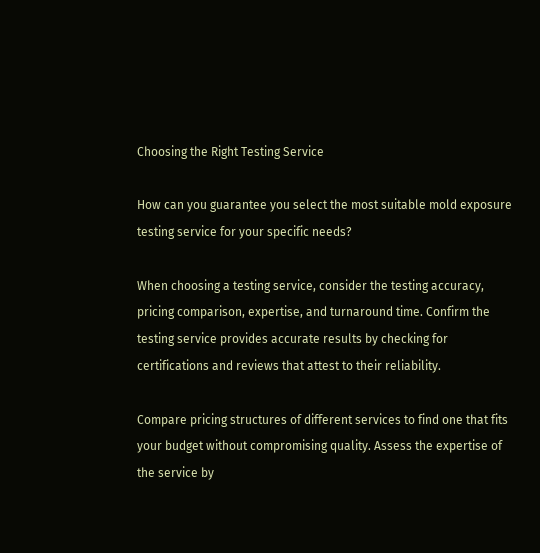Choosing the Right Testing Service

How can you guarantee you select the most suitable mold exposure testing service for your specific needs?

When choosing a testing service, consider the testing accuracy, pricing comparison, expertise, and turnaround time. Confirm the testing service provides accurate results by checking for certifications and reviews that attest to their reliability.

Compare pricing structures of different services to find one that fits your budget without compromising quality. Assess the expertise of the service by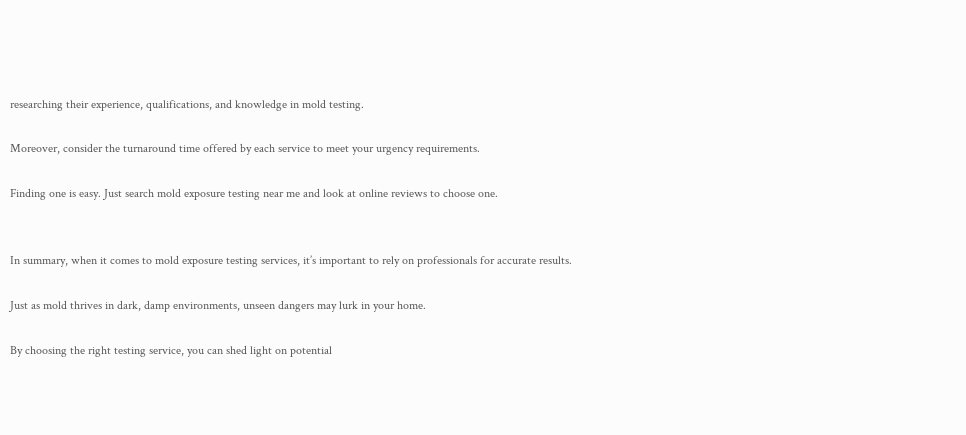researching their experience, qualifications, and knowledge in mold testing.

Moreover, consider the turnaround time offered by each service to meet your urgency requirements.

Finding one is easy. Just search mold exposure testing near me and look at online reviews to choose one.


In summary, when it comes to mold exposure testing services, it’s important to rely on professionals for accurate results.

Just as mold thrives in dark, damp environments, unseen dangers may lurk in your home.

By choosing the right testing service, you can shed light on potential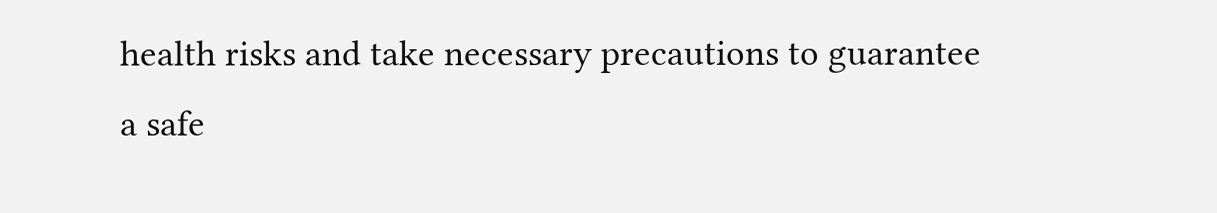health risks and take necessary precautions to guarantee a safe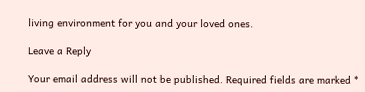living environment for you and your loved ones.

Leave a Reply

Your email address will not be published. Required fields are marked *